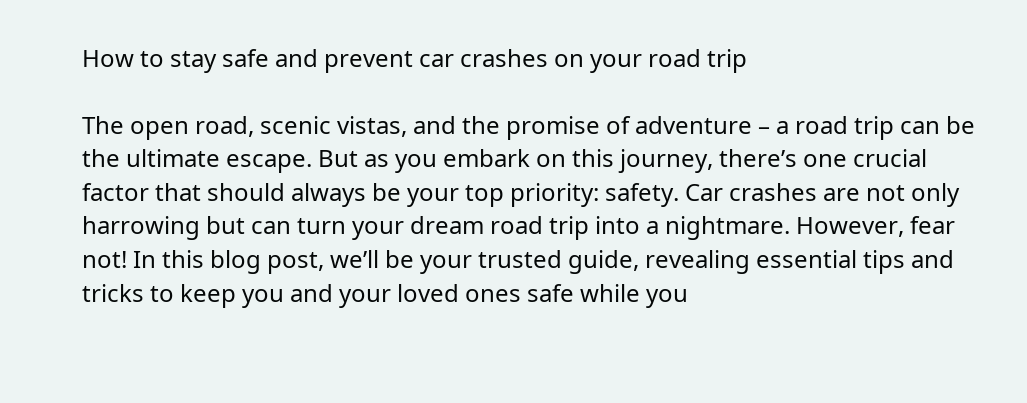How to stay safe and prevent car crashes on your road trip

The open road, scenic vistas, and the promise of adventure – a road trip can be the ultimate escape. But as you embark on this journey, there’s one crucial factor that should always be your top priority: safety. Car crashes are not only harrowing but can turn your dream road trip into a nightmare. However, fear not! In this blog post, we’ll be your trusted guide, revealing essential tips and tricks to keep you and your loved ones safe while you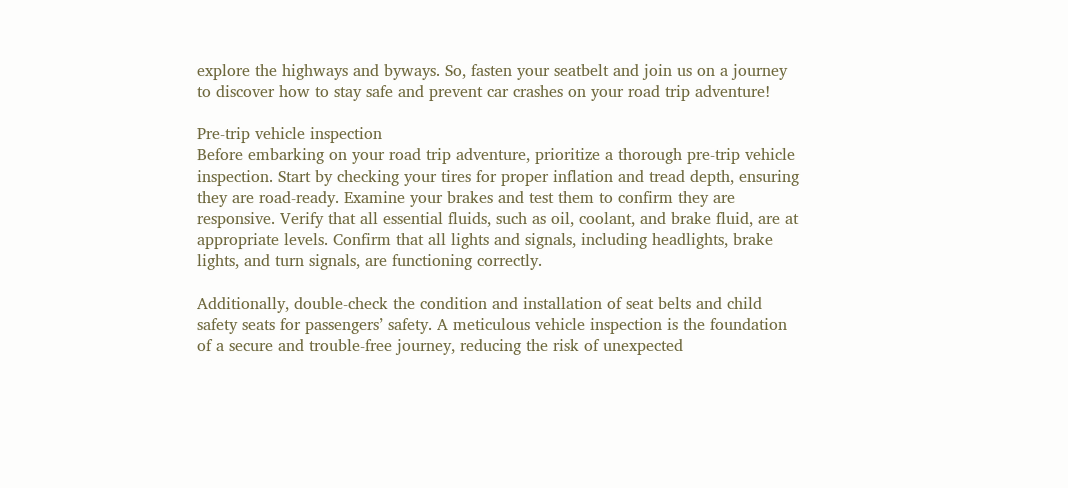explore the highways and byways. So, fasten your seatbelt and join us on a journey to discover how to stay safe and prevent car crashes on your road trip adventure!

Pre-trip vehicle inspection
Before embarking on your road trip adventure, prioritize a thorough pre-trip vehicle inspection. Start by checking your tires for proper inflation and tread depth, ensuring they are road-ready. Examine your brakes and test them to confirm they are responsive. Verify that all essential fluids, such as oil, coolant, and brake fluid, are at appropriate levels. Confirm that all lights and signals, including headlights, brake lights, and turn signals, are functioning correctly.

Additionally, double-check the condition and installation of seat belts and child safety seats for passengers’ safety. A meticulous vehicle inspection is the foundation of a secure and trouble-free journey, reducing the risk of unexpected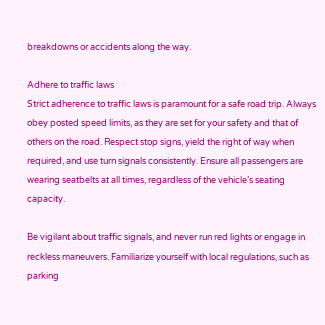breakdowns or accidents along the way.

Adhere to traffic laws
Strict adherence to traffic laws is paramount for a safe road trip. Always obey posted speed limits, as they are set for your safety and that of others on the road. Respect stop signs, yield the right of way when required, and use turn signals consistently. Ensure all passengers are wearing seatbelts at all times, regardless of the vehicle’s seating capacity.

Be vigilant about traffic signals, and never run red lights or engage in reckless maneuvers. Familiarize yourself with local regulations, such as parking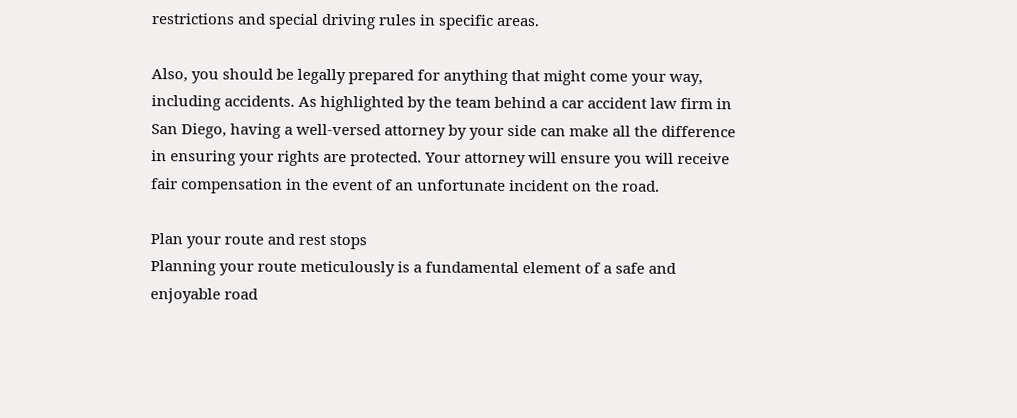restrictions and special driving rules in specific areas.

Also, you should be legally prepared for anything that might come your way, including accidents. As highlighted by the team behind a car accident law firm in San Diego, having a well-versed attorney by your side can make all the difference in ensuring your rights are protected. Your attorney will ensure you will receive fair compensation in the event of an unfortunate incident on the road.

Plan your route and rest stops
Planning your route meticulously is a fundamental element of a safe and enjoyable road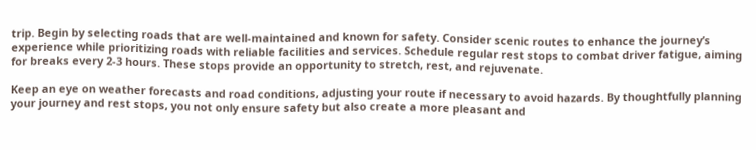trip. Begin by selecting roads that are well-maintained and known for safety. Consider scenic routes to enhance the journey’s experience while prioritizing roads with reliable facilities and services. Schedule regular rest stops to combat driver fatigue, aiming for breaks every 2-3 hours. These stops provide an opportunity to stretch, rest, and rejuvenate.

Keep an eye on weather forecasts and road conditions, adjusting your route if necessary to avoid hazards. By thoughtfully planning your journey and rest stops, you not only ensure safety but also create a more pleasant and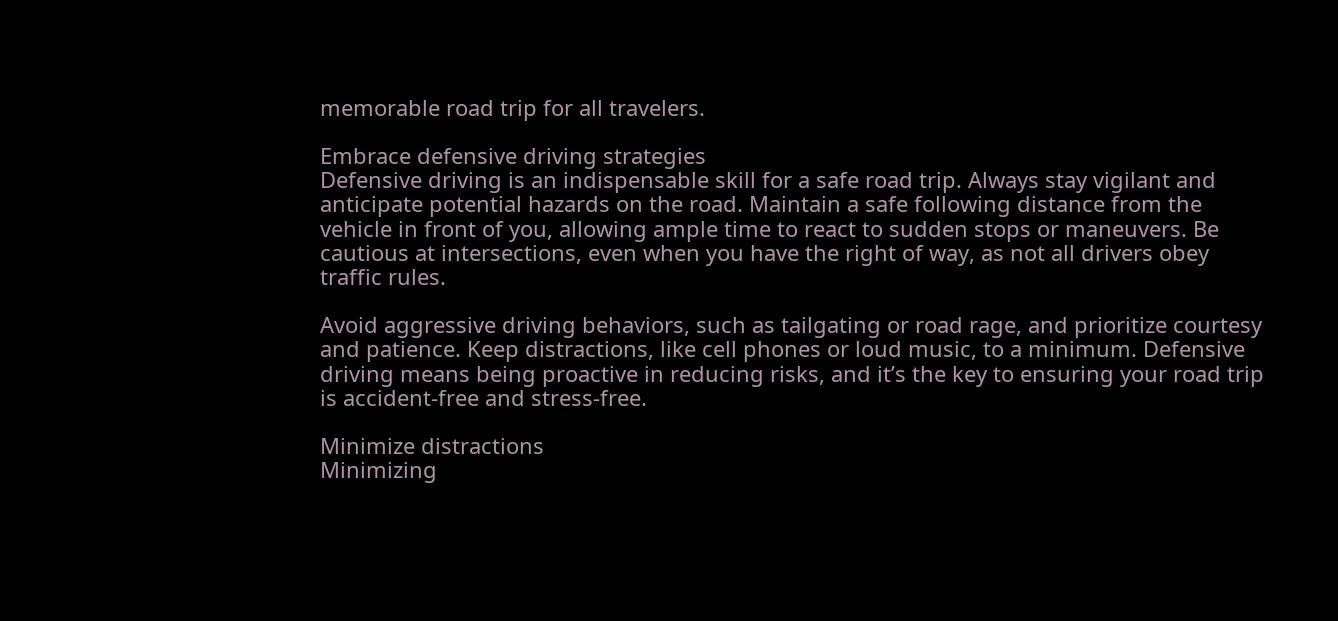memorable road trip for all travelers.

Embrace defensive driving strategies
Defensive driving is an indispensable skill for a safe road trip. Always stay vigilant and anticipate potential hazards on the road. Maintain a safe following distance from the vehicle in front of you, allowing ample time to react to sudden stops or maneuvers. Be cautious at intersections, even when you have the right of way, as not all drivers obey traffic rules.

Avoid aggressive driving behaviors, such as tailgating or road rage, and prioritize courtesy and patience. Keep distractions, like cell phones or loud music, to a minimum. Defensive driving means being proactive in reducing risks, and it’s the key to ensuring your road trip is accident-free and stress-free.

Minimize distractions
Minimizing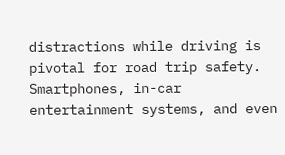distractions while driving is pivotal for road trip safety. Smartphones, in-car entertainment systems, and even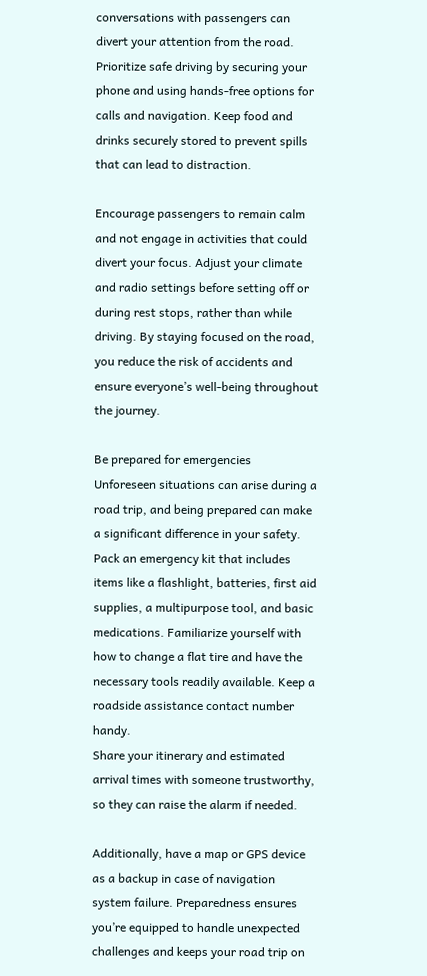conversations with passengers can divert your attention from the road. Prioritize safe driving by securing your phone and using hands-free options for calls and navigation. Keep food and drinks securely stored to prevent spills that can lead to distraction.

Encourage passengers to remain calm and not engage in activities that could divert your focus. Adjust your climate and radio settings before setting off or during rest stops, rather than while driving. By staying focused on the road, you reduce the risk of accidents and ensure everyone’s well-being throughout the journey.

Be prepared for emergencies
Unforeseen situations can arise during a road trip, and being prepared can make a significant difference in your safety. Pack an emergency kit that includes items like a flashlight, batteries, first aid supplies, a multipurpose tool, and basic medications. Familiarize yourself with how to change a flat tire and have the necessary tools readily available. Keep a roadside assistance contact number handy.
Share your itinerary and estimated arrival times with someone trustworthy, so they can raise the alarm if needed.

Additionally, have a map or GPS device as a backup in case of navigation system failure. Preparedness ensures you’re equipped to handle unexpected challenges and keeps your road trip on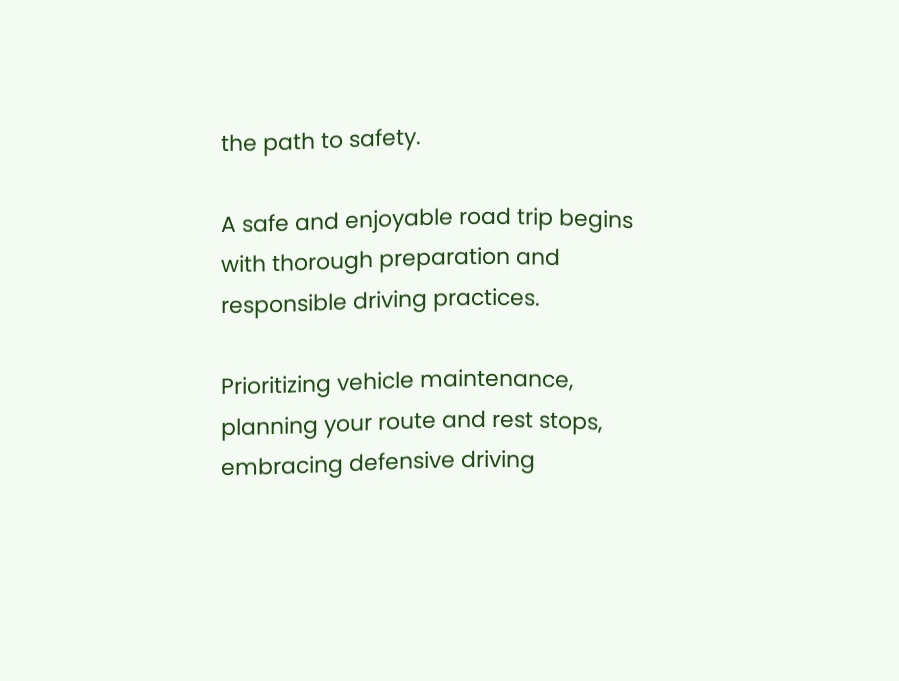the path to safety.

A safe and enjoyable road trip begins with thorough preparation and responsible driving practices.

Prioritizing vehicle maintenance, planning your route and rest stops, embracing defensive driving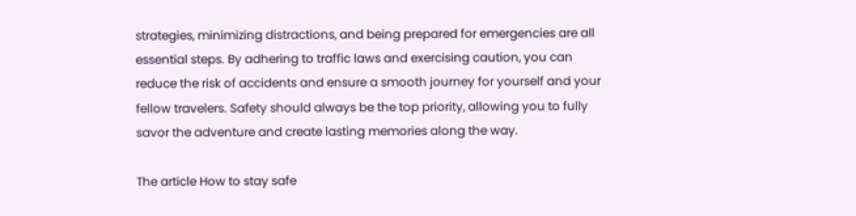strategies, minimizing distractions, and being prepared for emergencies are all essential steps. By adhering to traffic laws and exercising caution, you can reduce the risk of accidents and ensure a smooth journey for yourself and your fellow travelers. Safety should always be the top priority, allowing you to fully savor the adventure and create lasting memories along the way.

The article How to stay safe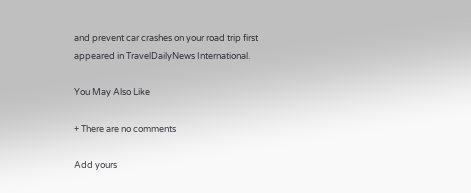and prevent car crashes on your road trip first appeared in TravelDailyNews International.

You May Also Like

+ There are no comments

Add yours